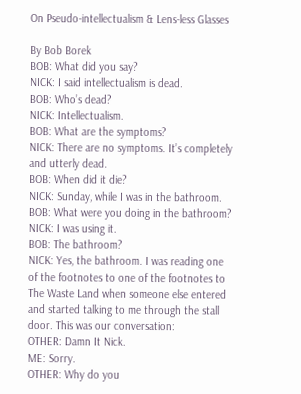On Pseudo-intellectualism & Lens-less Glasses

By Bob Borek
BOB: What did you say?
NICK: I said intellectualism is dead.
BOB: Who’s dead?
NICK: Intellectualism.
BOB: What are the symptoms?
NICK: There are no symptoms. It’s completely and utterly dead.
BOB: When did it die?
NICK: Sunday, while I was in the bathroom.
BOB: What were you doing in the bathroom?
NICK: I was using it.
BOB: The bathroom?
NICK: Yes, the bathroom. I was reading one of the footnotes to one of the footnotes to The Waste Land when someone else entered and started talking to me through the stall door. This was our conversation:
OTHER: Damn It Nick.
ME: Sorry.
OTHER: Why do you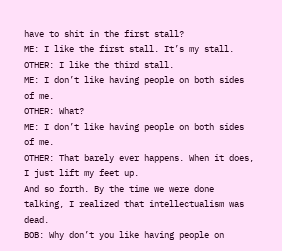have to shit in the first stall?
ME: I like the first stall. It’s my stall.
OTHER: I like the third stall.
ME: I don’t like having people on both sides of me.
OTHER: What?
ME: I don’t like having people on both sides of me.
OTHER: That barely ever happens. When it does, I just lift my feet up.
And so forth. By the time we were done talking, I realized that intellectualism was dead.
BOB: Why don’t you like having people on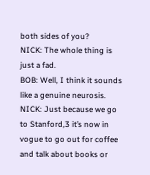both sides of you?
NICK: The whole thing is just a fad.
BOB: Well, I think it sounds like a genuine neurosis.
NICK: Just because we go to Stanford,3 it’s now in vogue to go out for coffee and talk about books or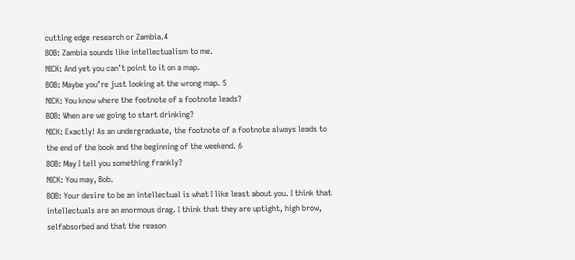cutting edge research or Zambia.4
BOB: Zambia sounds like intellectualism to me.
NICK: And yet you can’t point to it on a map.
BOB: Maybe you’re just looking at the wrong map. 5
NICK: You know where the footnote of a footnote leads?
BOB: When are we going to start drinking?
NICK: Exactly! As an undergraduate, the footnote of a footnote always leads to the end of the book and the beginning of the weekend. 6
BOB: May I tell you something frankly?
NICK: You may, Bob.
BOB: Your desire to be an intellectual is what I like least about you. I think that intellectuals are an enormous drag. I think that they are uptight, high brow, selfabsorbed and that the reason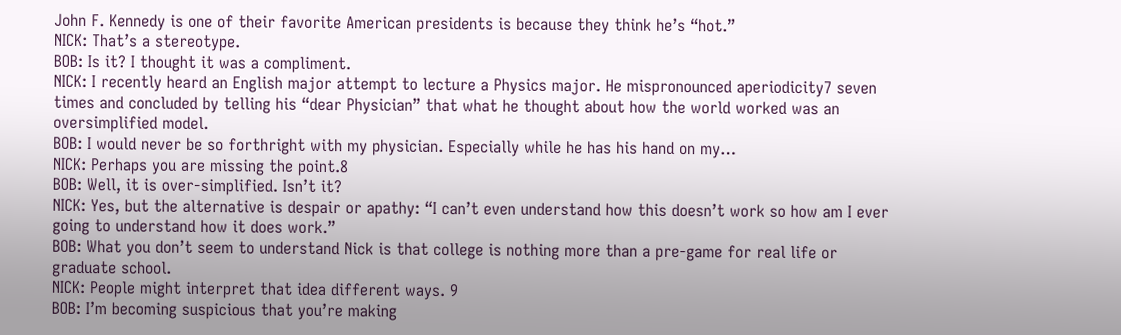John F. Kennedy is one of their favorite American presidents is because they think he’s “hot.”
NICK: That’s a stereotype.
BOB: Is it? I thought it was a compliment.
NICK: I recently heard an English major attempt to lecture a Physics major. He mispronounced aperiodicity7 seven times and concluded by telling his “dear Physician” that what he thought about how the world worked was an oversimplified model.
BOB: I would never be so forthright with my physician. Especially while he has his hand on my…
NICK: Perhaps you are missing the point.8
BOB: Well, it is over-simplified. Isn’t it?
NICK: Yes, but the alternative is despair or apathy: “I can’t even understand how this doesn’t work so how am I ever going to understand how it does work.”
BOB: What you don’t seem to understand Nick is that college is nothing more than a pre-game for real life or graduate school.
NICK: People might interpret that idea different ways. 9
BOB: I’m becoming suspicious that you’re making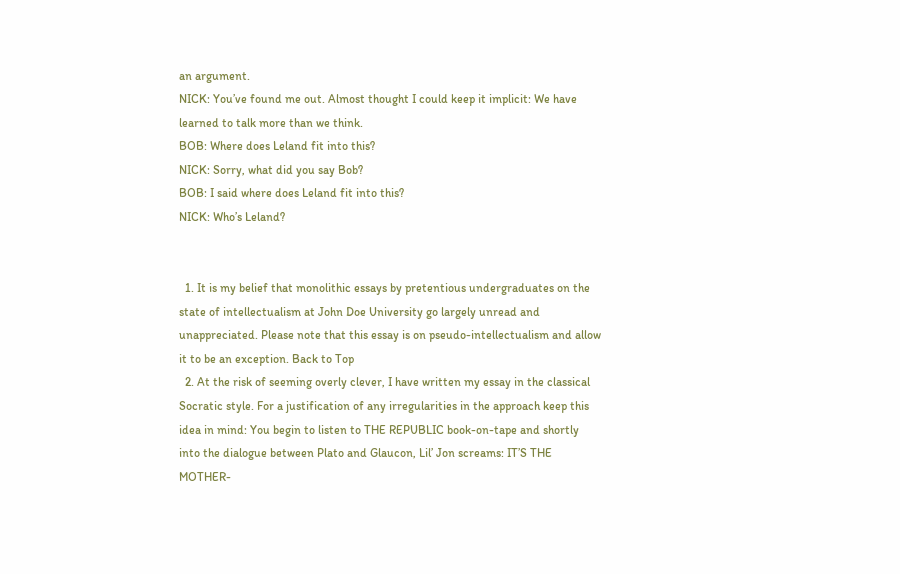an argument.
NICK: You’ve found me out. Almost thought I could keep it implicit: We have
learned to talk more than we think.
BOB: Where does Leland fit into this?
NICK: Sorry, what did you say Bob?
BOB: I said where does Leland fit into this?
NICK: Who’s Leland?


  1. It is my belief that monolithic essays by pretentious undergraduates on the state of intellectualism at John Doe University go largely unread and unappreciated. Please note that this essay is on pseudo-intellectualism and allow it to be an exception. Back to Top
  2. At the risk of seeming overly clever, I have written my essay in the classical Socratic style. For a justification of any irregularities in the approach keep this idea in mind: You begin to listen to THE REPUBLIC book-on-tape and shortly into the dialogue between Plato and Glaucon, Lil’ Jon screams: IT’S THE MOTHER-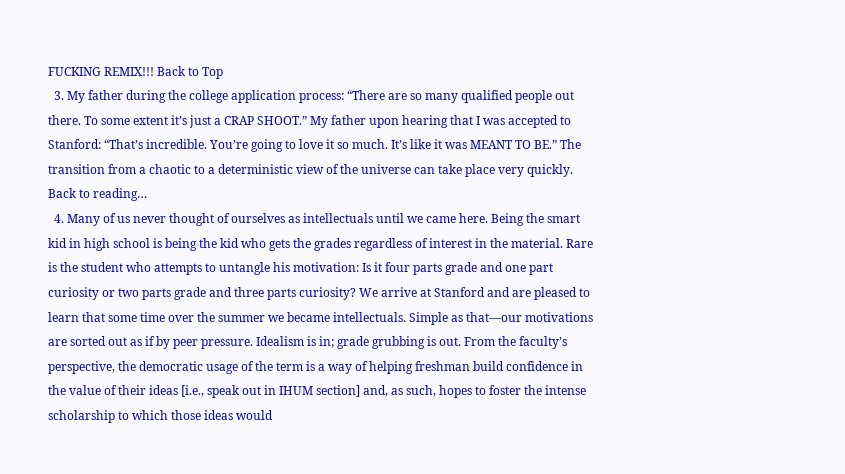FUCKING REMIX!!! Back to Top
  3. My father during the college application process: “There are so many qualified people out there. To some extent it’s just a CRAP SHOOT.” My father upon hearing that I was accepted to Stanford: “That’s incredible. You’re going to love it so much. It’s like it was MEANT TO BE.” The transition from a chaotic to a deterministic view of the universe can take place very quickly. Back to reading…
  4. Many of us never thought of ourselves as intellectuals until we came here. Being the smart kid in high school is being the kid who gets the grades regardless of interest in the material. Rare is the student who attempts to untangle his motivation: Is it four parts grade and one part curiosity or two parts grade and three parts curiosity? We arrive at Stanford and are pleased to learn that some time over the summer we became intellectuals. Simple as that—our motivations are sorted out as if by peer pressure. Idealism is in; grade grubbing is out. From the faculty’s perspective, the democratic usage of the term is a way of helping freshman build confidence in the value of their ideas [i.e., speak out in IHUM section] and, as such, hopes to foster the intense scholarship to which those ideas would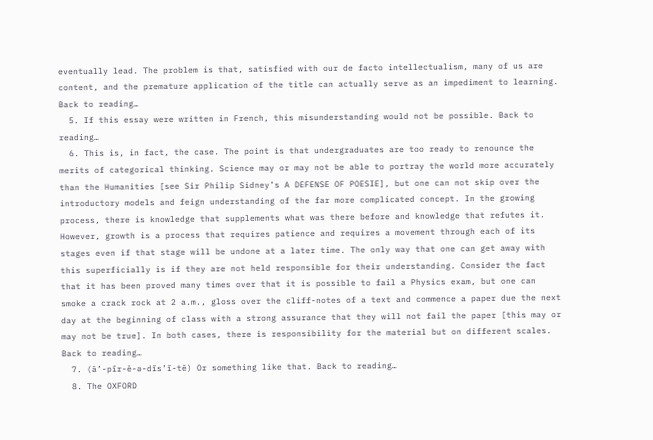eventually lead. The problem is that, satisfied with our de facto intellectualism, many of us are content, and the premature application of the title can actually serve as an impediment to learning. Back to reading…
  5. If this essay were written in French, this misunderstanding would not be possible. Back to reading…
  6. This is, in fact, the case. The point is that undergraduates are too ready to renounce the merits of categorical thinking. Science may or may not be able to portray the world more accurately than the Humanities [see Sir Philip Sidney’s A DEFENSE OF POESIE], but one can not skip over the introductory models and feign understanding of the far more complicated concept. In the growing process, there is knowledge that supplements what was there before and knowledge that refutes it. However, growth is a process that requires patience and requires a movement through each of its stages even if that stage will be undone at a later time. The only way that one can get away with this superficially is if they are not held responsible for their understanding. Consider the fact that it has been proved many times over that it is possible to fail a Physics exam, but one can smoke a crack rock at 2 a.m., gloss over the cliff-notes of a text and commence a paper due the next day at the beginning of class with a strong assurance that they will not fail the paper [this may or may not be true]. In both cases, there is responsibility for the material but on different scales. Back to reading…
  7. (ā’-pîr-ē-ə-dĭs’ĭ-tē) Or something like that. Back to reading…
  8. The OXFORD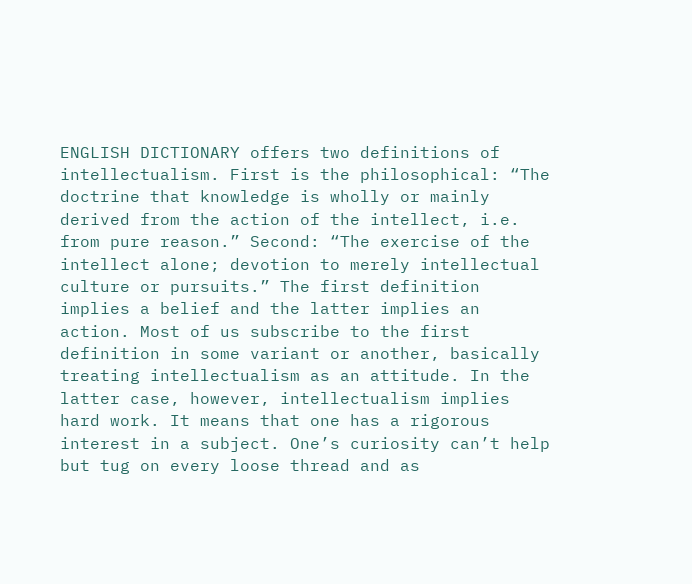ENGLISH DICTIONARY offers two definitions of intellectualism. First is the philosophical: “The doctrine that knowledge is wholly or mainly derived from the action of the intellect, i.e. from pure reason.” Second: “The exercise of the intellect alone; devotion to merely intellectual culture or pursuits.” The first definition implies a belief and the latter implies an action. Most of us subscribe to the first definition in some variant or another, basically treating intellectualism as an attitude. In the latter case, however, intellectualism implies hard work. It means that one has a rigorous interest in a subject. One’s curiosity can’t help but tug on every loose thread and as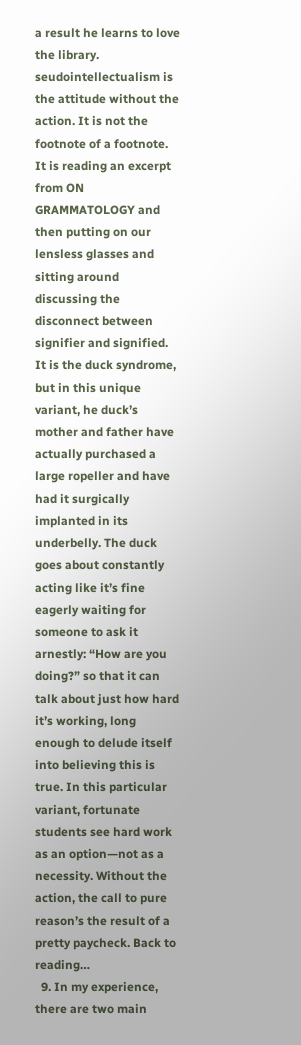a result he learns to love the library. seudointellectualism is the attitude without the action. It is not the footnote of a footnote. It is reading an excerpt from ON GRAMMATOLOGY and then putting on our lensless glasses and sitting around discussing the disconnect between signifier and signified. It is the duck syndrome, but in this unique variant, he duck’s mother and father have actually purchased a large ropeller and have had it surgically implanted in its underbelly. The duck goes about constantly acting like it’s fine eagerly waiting for someone to ask it arnestly: “How are you doing?” so that it can talk about just how hard it’s working, long enough to delude itself into believing this is true. In this particular variant, fortunate students see hard work as an option—not as a necessity. Without the action, the call to pure reason’s the result of a pretty paycheck. Back to reading…
  9. In my experience, there are two main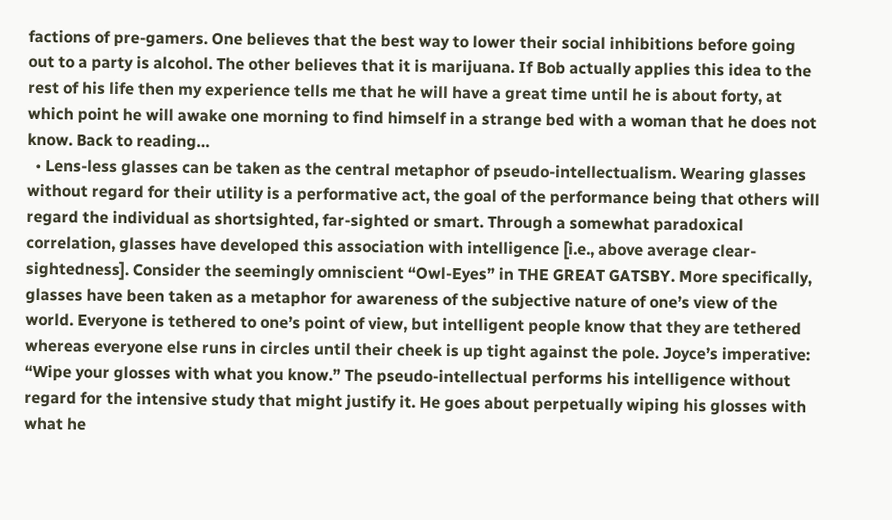factions of pre-gamers. One believes that the best way to lower their social inhibitions before going out to a party is alcohol. The other believes that it is marijuana. If Bob actually applies this idea to the rest of his life then my experience tells me that he will have a great time until he is about forty, at which point he will awake one morning to find himself in a strange bed with a woman that he does not know. Back to reading…
  • Lens-less glasses can be taken as the central metaphor of pseudo-intellectualism. Wearing glasses without regard for their utility is a performative act, the goal of the performance being that others will regard the individual as shortsighted, far-sighted or smart. Through a somewhat paradoxical correlation, glasses have developed this association with intelligence [i.e., above average clear-sightedness]. Consider the seemingly omniscient “Owl-Eyes” in THE GREAT GATSBY. More specifically, glasses have been taken as a metaphor for awareness of the subjective nature of one’s view of the world. Everyone is tethered to one’s point of view, but intelligent people know that they are tethered whereas everyone else runs in circles until their cheek is up tight against the pole. Joyce’s imperative: “Wipe your glosses with what you know.” The pseudo-intellectual performs his intelligence without regard for the intensive study that might justify it. He goes about perpetually wiping his glosses with what he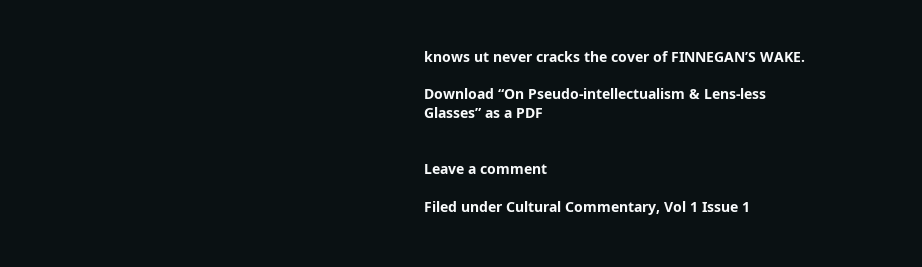knows ut never cracks the cover of FINNEGAN’S WAKE.

Download “On Pseudo-intellectualism & Lens-less Glasses” as a PDF


Leave a comment

Filed under Cultural Commentary, Vol 1 Issue 1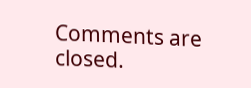Comments are closed.